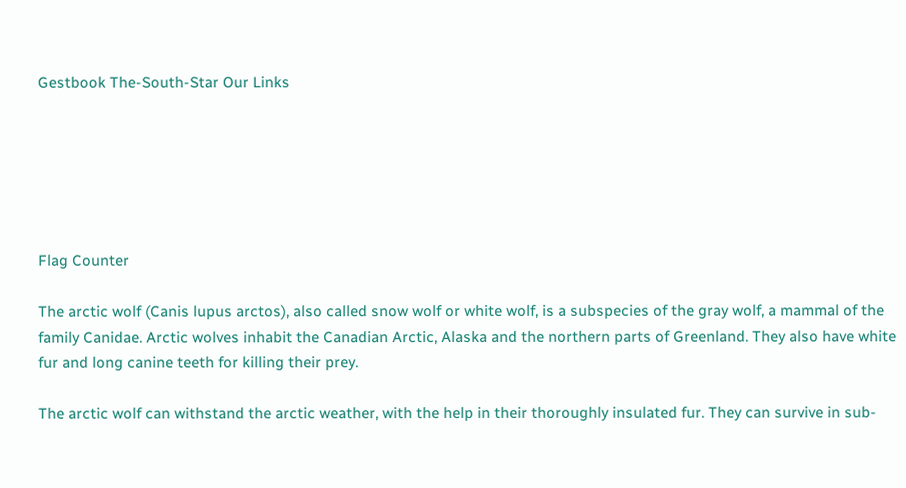Gestbook The-South-Star Our Links






Flag Counter

The arctic wolf (Canis lupus arctos), also called snow wolf or white wolf, is a subspecies of the gray wolf, a mammal of the family Canidae. Arctic wolves inhabit the Canadian Arctic, Alaska and the northern parts of Greenland. They also have white fur and long canine teeth for killing their prey.

The arctic wolf can withstand the arctic weather, with the help in their thoroughly insulated fur. They can survive in sub-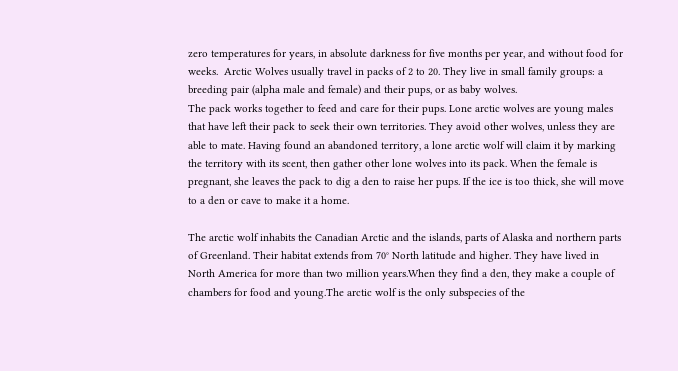zero temperatures for years, in absolute darkness for five months per year, and without food for weeks.  Arctic Wolves usually travel in packs of 2 to 20. They live in small family groups: a breeding pair (alpha male and female) and their pups, or as baby wolves.
The pack works together to feed and care for their pups. Lone arctic wolves are young males that have left their pack to seek their own territories. They avoid other wolves, unless they are able to mate. Having found an abandoned territory, a lone arctic wolf will claim it by marking the territory with its scent, then gather other lone wolves into its pack. When the female is pregnant, she leaves the pack to dig a den to raise her pups. If the ice is too thick, she will move to a den or cave to make it a home.

The arctic wolf inhabits the Canadian Arctic and the islands, parts of Alaska and northern parts of Greenland. Their habitat extends from 70° North latitude and higher. They have lived in North America for more than two million years.When they find a den, they make a couple of chambers for food and young.The arctic wolf is the only subspecies of the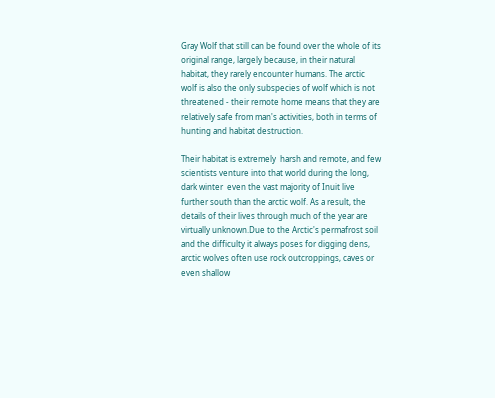Gray Wolf that still can be found over the whole of its original range, largely because, in their natural habitat, they rarely encounter humans. The arctic wolf is also the only subspecies of wolf which is not threatened - their remote home means that they are relatively safe from man's activities, both in terms of hunting and habitat destruction.

Their habitat is extremely  harsh and remote, and few scientists venture into that world during the long, dark winter  even the vast majority of Inuit live further south than the arctic wolf. As a result, the details of their lives through much of the year are virtually unknown.Due to the Arctic's permafrost soil and the difficulty it always poses for digging dens, arctic wolves often use rock outcroppings, caves or even shallow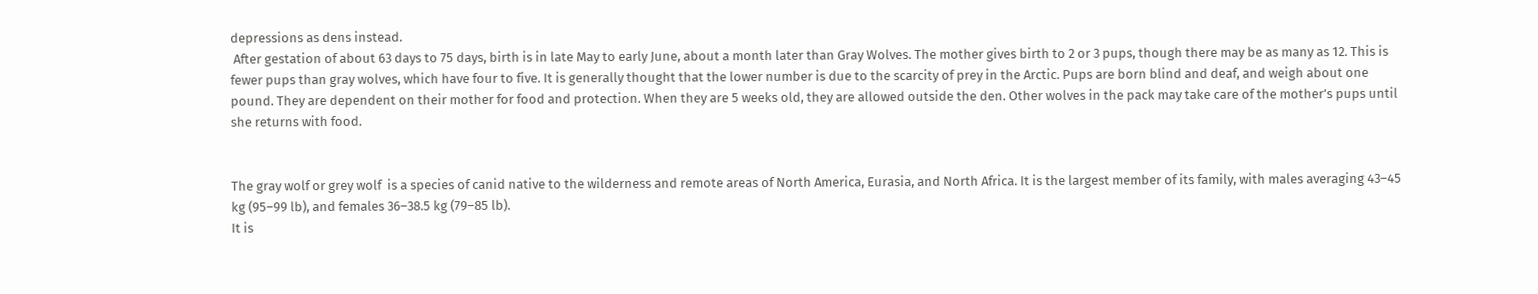depressions as dens instead.
 After gestation of about 63 days to 75 days, birth is in late May to early June, about a month later than Gray Wolves. The mother gives birth to 2 or 3 pups, though there may be as many as 12. This is fewer pups than gray wolves, which have four to five. It is generally thought that the lower number is due to the scarcity of prey in the Arctic. Pups are born blind and deaf, and weigh about one pound. They are dependent on their mother for food and protection. When they are 5 weeks old, they are allowed outside the den. Other wolves in the pack may take care of the mother’s pups until she returns with food.


The gray wolf or grey wolf  is a species of canid native to the wilderness and remote areas of North America, Eurasia, and North Africa. It is the largest member of its family, with males averaging 43–45 kg (95–99 lb), and females 36–38.5 kg (79–85 lb).
It is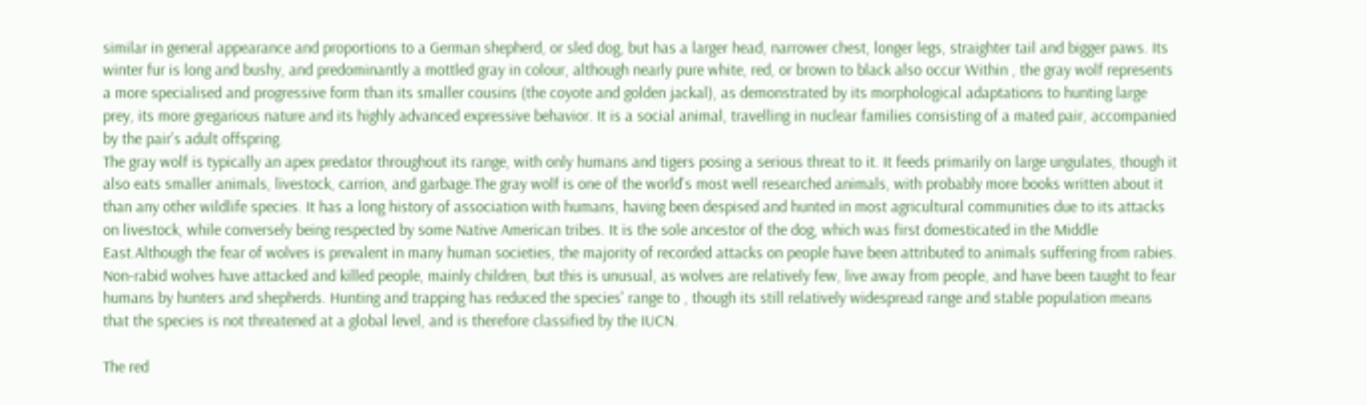similar in general appearance and proportions to a German shepherd, or sled dog, but has a larger head, narrower chest, longer legs, straighter tail and bigger paws. Its winter fur is long and bushy, and predominantly a mottled gray in colour, although nearly pure white, red, or brown to black also occur Within , the gray wolf represents a more specialised and progressive form than its smaller cousins (the coyote and golden jackal), as demonstrated by its morphological adaptations to hunting large prey, its more gregarious nature and its highly advanced expressive behavior. It is a social animal, travelling in nuclear families consisting of a mated pair, accompanied by the pair's adult offspring.
The gray wolf is typically an apex predator throughout its range, with only humans and tigers posing a serious threat to it. It feeds primarily on large ungulates, though it also eats smaller animals, livestock, carrion, and garbage.The gray wolf is one of the world's most well researched animals, with probably more books written about it than any other wildlife species. It has a long history of association with humans, having been despised and hunted in most agricultural communities due to its attacks on livestock, while conversely being respected by some Native American tribes. It is the sole ancestor of the dog, which was first domesticated in the Middle East.Although the fear of wolves is prevalent in many human societies, the majority of recorded attacks on people have been attributed to animals suffering from rabies. Non-rabid wolves have attacked and killed people, mainly children, but this is unusual, as wolves are relatively few, live away from people, and have been taught to fear humans by hunters and shepherds. Hunting and trapping has reduced the species' range to , though its still relatively widespread range and stable population means that the species is not threatened at a global level, and is therefore classified by the IUCN.

The red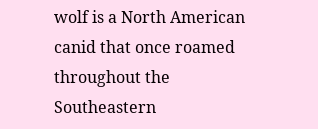wolf is a North American canid that once roamed throughout the Southeastern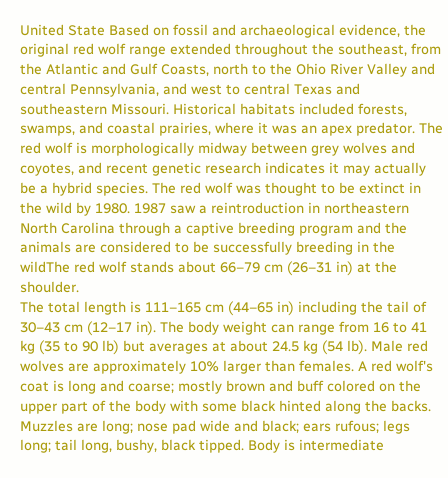United State Based on fossil and archaeological evidence, the original red wolf range extended throughout the southeast, from the Atlantic and Gulf Coasts, north to the Ohio River Valley and central Pennsylvania, and west to central Texas and southeastern Missouri. Historical habitats included forests, swamps, and coastal prairies, where it was an apex predator. The red wolf is morphologically midway between grey wolves and coyotes, and recent genetic research indicates it may actually be a hybrid species. The red wolf was thought to be extinct in the wild by 1980. 1987 saw a reintroduction in northeastern North Carolina through a captive breeding program and the animals are considered to be successfully breeding in the wildThe red wolf stands about 66–79 cm (26–31 in) at the shoulder.
The total length is 111–165 cm (44–65 in) including the tail of 30–43 cm (12–17 in). The body weight can range from 16 to 41 kg (35 to 90 lb) but averages at about 24.5 kg (54 lb). Male red wolves are approximately 10% larger than females. A red wolf's coat is long and coarse; mostly brown and buff colored on the upper part of the body with some black hinted along the backs. Muzzles are long; nose pad wide and black; ears rufous; legs long; tail long, bushy, black tipped. Body is intermediate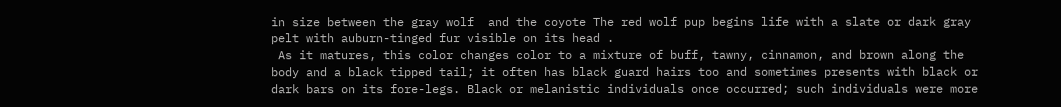in size between the gray wolf  and the coyote The red wolf pup begins life with a slate or dark gray pelt with auburn-tinged fur visible on its head .
 As it matures, this color changes color to a mixture of buff, tawny, cinnamon, and brown along the body and a black tipped tail; it often has black guard hairs too and sometimes presents with black or dark bars on its fore-legs. Black or melanistic individuals once occurred; such individuals were more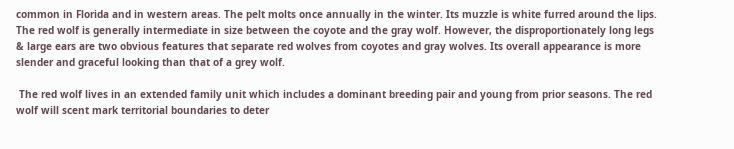common in Florida and in western areas. The pelt molts once annually in the winter. Its muzzle is white furred around the lips. The red wolf is generally intermediate in size between the coyote and the gray wolf. However, the disproportionately long legs & large ears are two obvious features that separate red wolves from coyotes and gray wolves. Its overall appearance is more slender and graceful looking than that of a grey wolf.

 The red wolf lives in an extended family unit which includes a dominant breeding pair and young from prior seasons. The red wolf will scent mark territorial boundaries to deter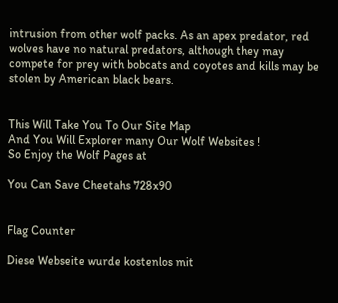intrusion from other wolf packs. As an apex predator, red wolves have no natural predators, although they may compete for prey with bobcats and coyotes and kills may be stolen by American black bears.


This Will Take You To Our Site Map
And You Will Explorer many Our Wolf Websites !
So Enjoy the Wolf Pages at

You Can Save Cheetahs 728x90


Flag Counter

Diese Webseite wurde kostenlos mit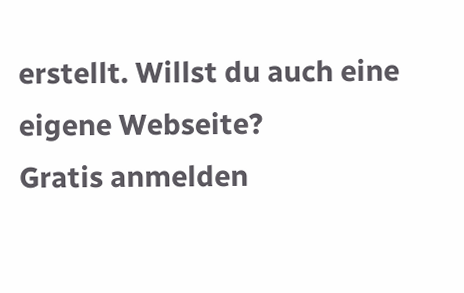erstellt. Willst du auch eine eigene Webseite?
Gratis anmelden